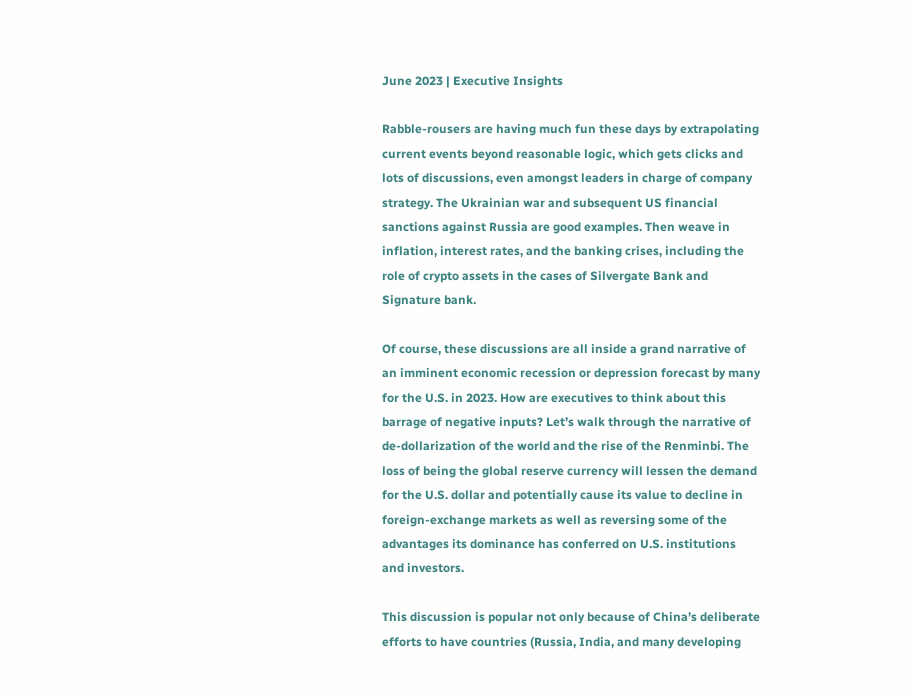June 2023 | Executive Insights

Rabble-rousers are having much fun these days by extrapolating current events beyond reasonable logic, which gets clicks and lots of discussions, even amongst leaders in charge of company strategy. The Ukrainian war and subsequent US financial sanctions against Russia are good examples. Then weave in inflation, interest rates, and the banking crises, including the role of crypto assets in the cases of Silvergate Bank and Signature bank.

Of course, these discussions are all inside a grand narrative of an imminent economic recession or depression forecast by many for the U.S. in 2023. How are executives to think about this barrage of negative inputs? Let’s walk through the narrative of de-dollarization of the world and the rise of the Renminbi. The loss of being the global reserve currency will lessen the demand for the U.S. dollar and potentially cause its value to decline in foreign-exchange markets as well as reversing some of the advantages its dominance has conferred on U.S. institutions and investors.

This discussion is popular not only because of China’s deliberate efforts to have countries (Russia, India, and many developing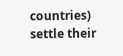countries) settle their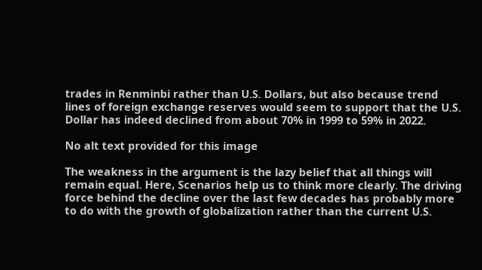trades in Renminbi rather than U.S. Dollars, but also because trend lines of foreign exchange reserves would seem to support that the U.S. Dollar has indeed declined from about 70% in 1999 to 59% in 2022.

No alt text provided for this image

The weakness in the argument is the lazy belief that all things will remain equal. Here, Scenarios help us to think more clearly. The driving force behind the decline over the last few decades has probably more to do with the growth of globalization rather than the current U.S.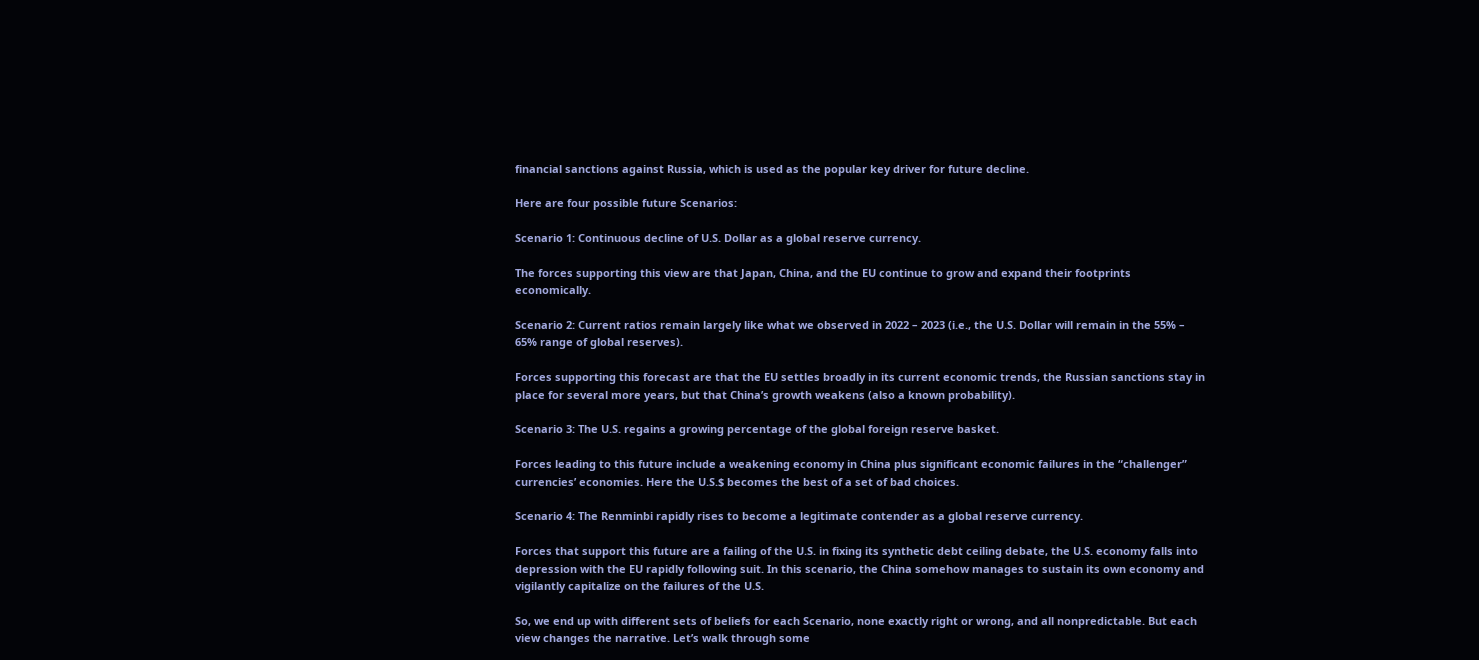financial sanctions against Russia, which is used as the popular key driver for future decline.

Here are four possible future Scenarios:

Scenario 1: Continuous decline of U.S. Dollar as a global reserve currency.

The forces supporting this view are that Japan, China, and the EU continue to grow and expand their footprints economically.

Scenario 2: Current ratios remain largely like what we observed in 2022 – 2023 (i.e., the U.S. Dollar will remain in the 55% – 65% range of global reserves).

Forces supporting this forecast are that the EU settles broadly in its current economic trends, the Russian sanctions stay in place for several more years, but that China’s growth weakens (also a known probability).

Scenario 3: The U.S. regains a growing percentage of the global foreign reserve basket.

Forces leading to this future include a weakening economy in China plus significant economic failures in the “challenger” currencies’ economies. Here the U.S.$ becomes the best of a set of bad choices.

Scenario 4: The Renminbi rapidly rises to become a legitimate contender as a global reserve currency.

Forces that support this future are a failing of the U.S. in fixing its synthetic debt ceiling debate, the U.S. economy falls into depression with the EU rapidly following suit. In this scenario, the China somehow manages to sustain its own economy and vigilantly capitalize on the failures of the U.S.

So, we end up with different sets of beliefs for each Scenario, none exactly right or wrong, and all nonpredictable. But each view changes the narrative. Let’s walk through some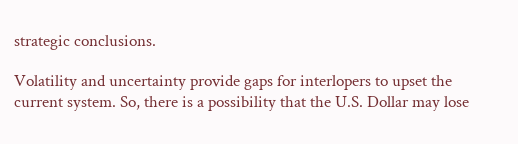strategic conclusions.

Volatility and uncertainty provide gaps for interlopers to upset the current system. So, there is a possibility that the U.S. Dollar may lose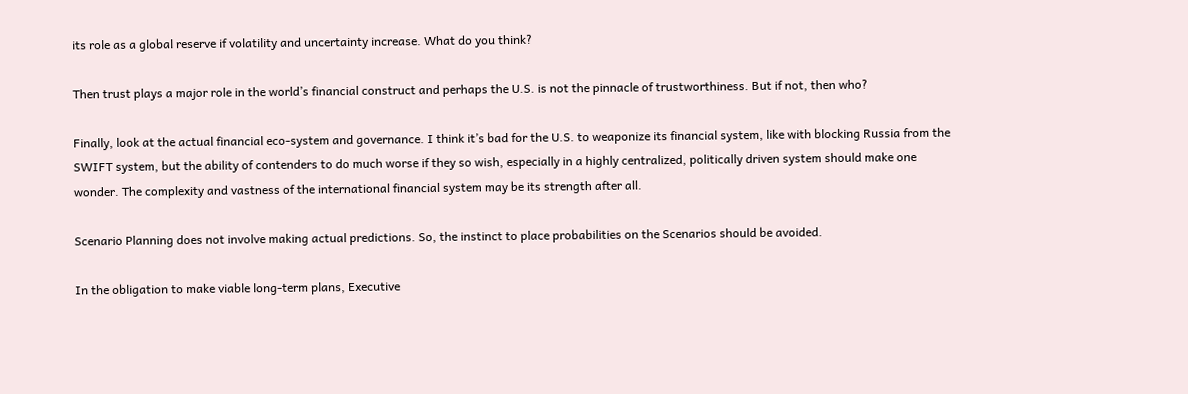its role as a global reserve if volatility and uncertainty increase. What do you think?

Then trust plays a major role in the world’s financial construct and perhaps the U.S. is not the pinnacle of trustworthiness. But if not, then who?

Finally, look at the actual financial eco-system and governance. I think it’s bad for the U.S. to weaponize its financial system, like with blocking Russia from the SWIFT system, but the ability of contenders to do much worse if they so wish, especially in a highly centralized, politically driven system should make one wonder. The complexity and vastness of the international financial system may be its strength after all.

Scenario Planning does not involve making actual predictions. So, the instinct to place probabilities on the Scenarios should be avoided.

In the obligation to make viable long-term plans, Executive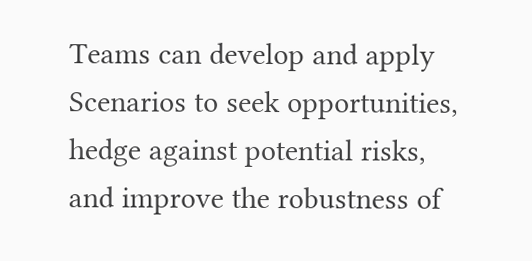Teams can develop and apply Scenarios to seek opportunities, hedge against potential risks, and improve the robustness of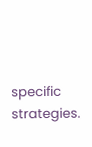specific strategies.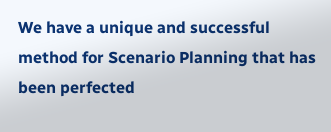We have a unique and successful method for Scenario Planning that has been perfected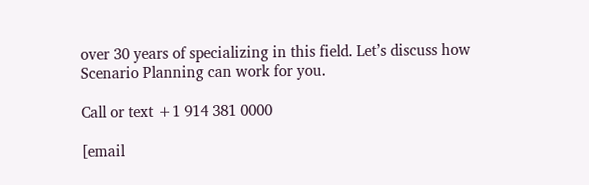over 30 years of specializing in this field. Let’s discuss how Scenario Planning can work for you.

Call or text +1 914 381 0000

[email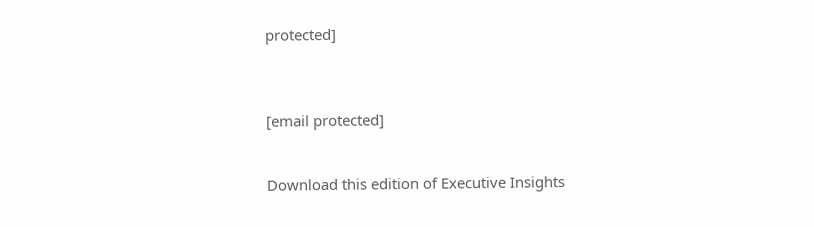protected]



[email protected]


Download this edition of Executive Insights